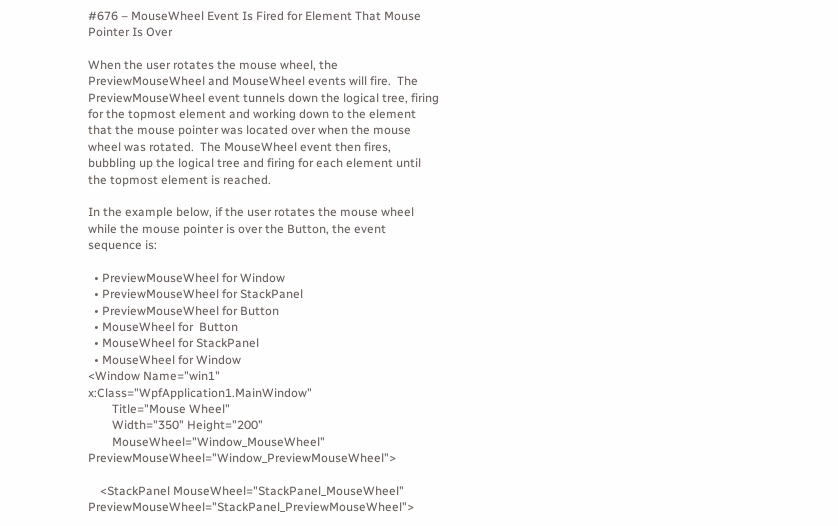#676 – MouseWheel Event Is Fired for Element That Mouse Pointer Is Over

When the user rotates the mouse wheel, the PreviewMouseWheel and MouseWheel events will fire.  The PreviewMouseWheel event tunnels down the logical tree, firing for the topmost element and working down to the element that the mouse pointer was located over when the mouse wheel was rotated.  The MouseWheel event then fires, bubbling up the logical tree and firing for each element until the topmost element is reached.

In the example below, if the user rotates the mouse wheel while the mouse pointer is over the Button, the event sequence is:

  • PreviewMouseWheel for Window
  • PreviewMouseWheel for StackPanel
  • PreviewMouseWheel for Button
  • MouseWheel for  Button
  • MouseWheel for StackPanel
  • MouseWheel for Window
<Window Name="win1" x:Class="WpfApplication1.MainWindow"
        Title="Mouse Wheel"
        Width="350" Height="200"
        MouseWheel="Window_MouseWheel" PreviewMouseWheel="Window_PreviewMouseWheel">

    <StackPanel MouseWheel="StackPanel_MouseWheel" PreviewMouseWheel="StackPanel_PreviewMouseWheel">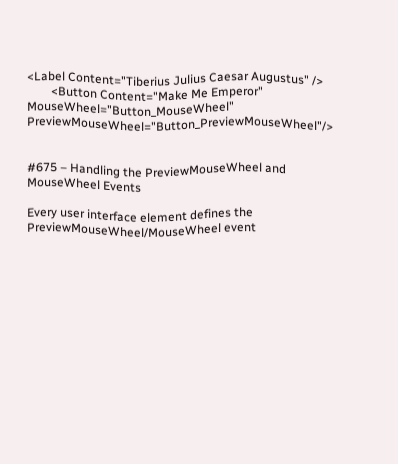<Label Content="Tiberius Julius Caesar Augustus" />
        <Button Content="Make Me Emperor" MouseWheel="Button_MouseWheel" PreviewMouseWheel="Button_PreviewMouseWheel"/>


#675 – Handling the PreviewMouseWheel and MouseWheel Events

Every user interface element defines the PreviewMouseWheel/MouseWheel event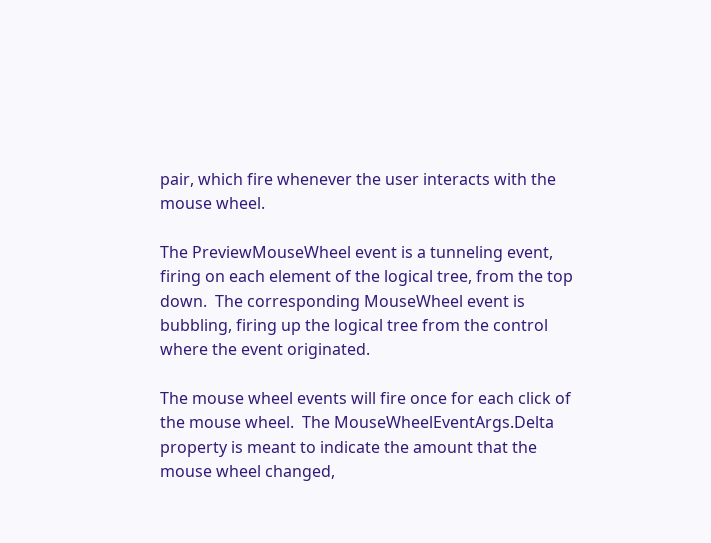pair, which fire whenever the user interacts with the mouse wheel.

The PreviewMouseWheel event is a tunneling event, firing on each element of the logical tree, from the top down.  The corresponding MouseWheel event is bubbling, firing up the logical tree from the control where the event originated.

The mouse wheel events will fire once for each click of the mouse wheel.  The MouseWheelEventArgs.Delta property is meant to indicate the amount that the mouse wheel changed,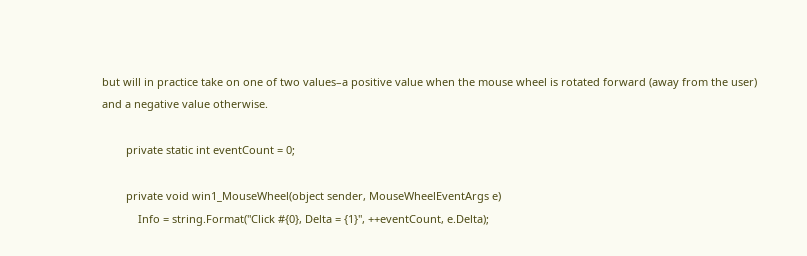but will in practice take on one of two values–a positive value when the mouse wheel is rotated forward (away from the user) and a negative value otherwise.

        private static int eventCount = 0;

        private void win1_MouseWheel(object sender, MouseWheelEventArgs e)
            Info = string.Format("Click #{0}, Delta = {1}", ++eventCount, e.Delta);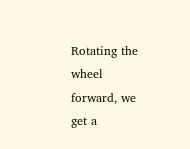Rotating the wheel forward, we get a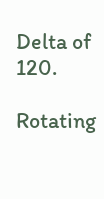Delta of 120.

Rotating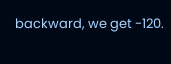backward, we get -120.